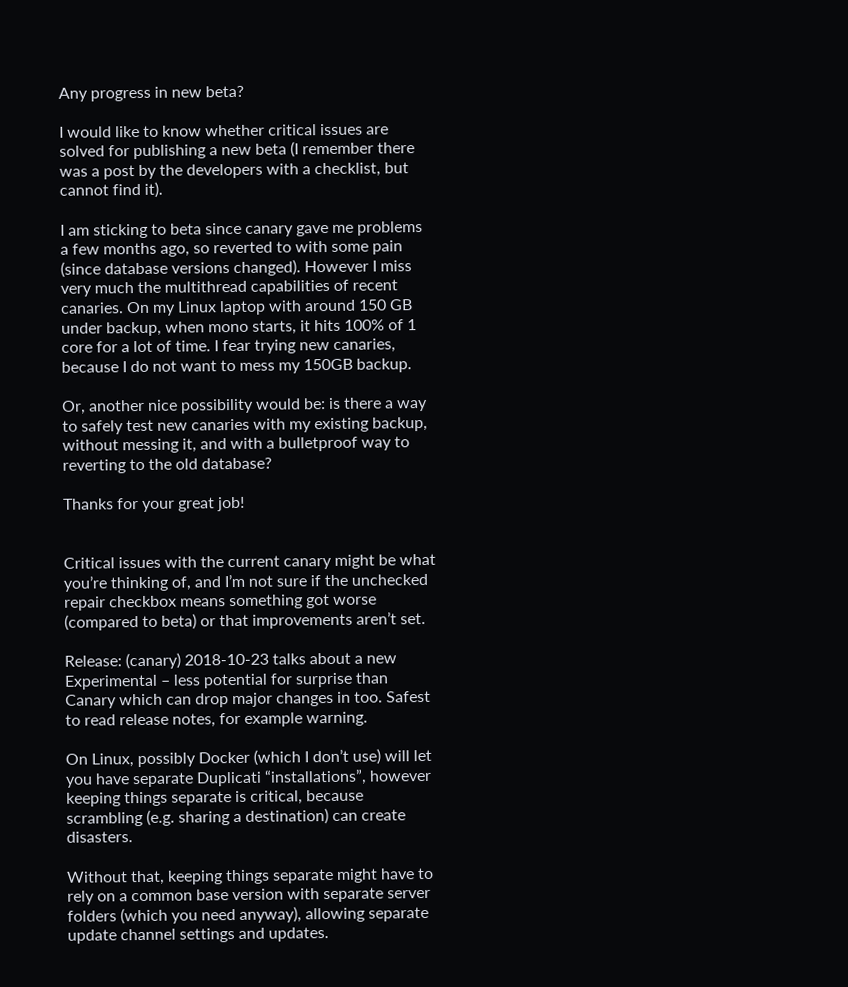Any progress in new beta?

I would like to know whether critical issues are solved for publishing a new beta (I remember there was a post by the developers with a checklist, but cannot find it).

I am sticking to beta since canary gave me problems a few months ago, so reverted to with some pain (since database versions changed). However I miss very much the multithread capabilities of recent canaries. On my Linux laptop with around 150 GB under backup, when mono starts, it hits 100% of 1 core for a lot of time. I fear trying new canaries, because I do not want to mess my 150GB backup.

Or, another nice possibility would be: is there a way to safely test new canaries with my existing backup, without messing it, and with a bulletproof way to reverting to the old database?

Thanks for your great job!


Critical issues with the current canary might be what you’re thinking of, and I’m not sure if the unchecked repair checkbox means something got worse (compared to beta) or that improvements aren’t set.

Release: (canary) 2018-10-23 talks about a new Experimental – less potential for surprise than Canary which can drop major changes in too. Safest to read release notes, for example warning.

On Linux, possibly Docker (which I don’t use) will let you have separate Duplicati “installations”, however keeping things separate is critical, because scrambling (e.g. sharing a destination) can create disasters.

Without that, keeping things separate might have to rely on a common base version with separate server folders (which you need anyway), allowing separate update channel settings and updates.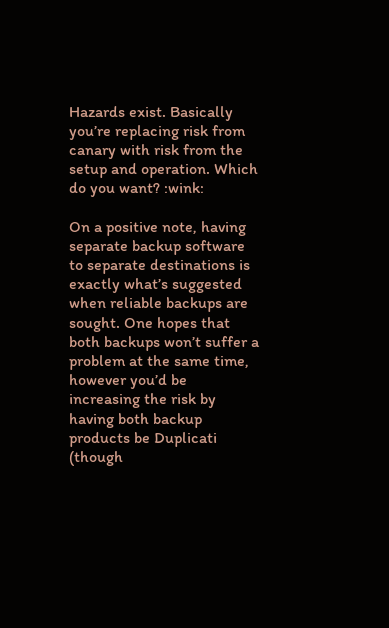Hazards exist. Basically you’re replacing risk from canary with risk from the setup and operation. Which do you want? :wink:

On a positive note, having separate backup software to separate destinations is exactly what’s suggested when reliable backups are sought. One hopes that both backups won’t suffer a problem at the same time, however you’d be increasing the risk by having both backup products be Duplicati (though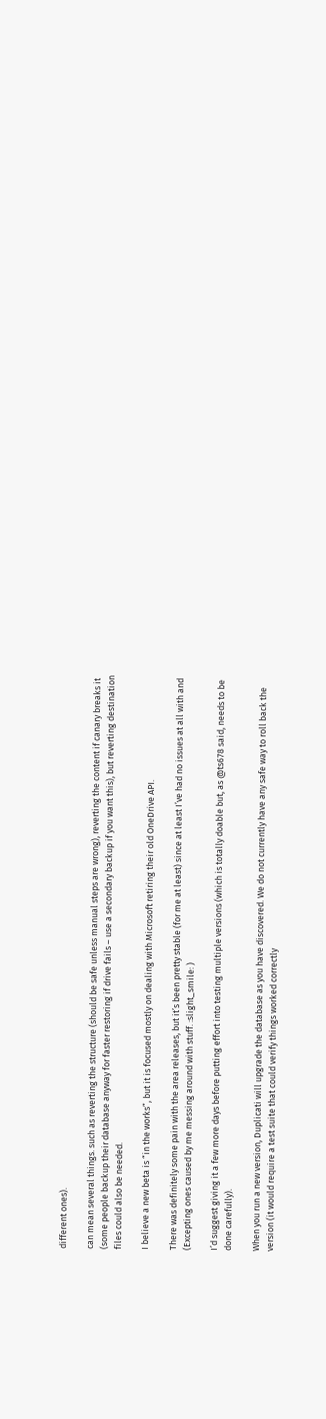different ones).

can mean several things. such as reverting the structure (should be safe unless manual steps are wrong), reverting the content if canary breaks it (some people backup their database anyway for faster restoring if drive fails – use a secondary backup if you want this), but reverting destination files could also be needed.

I believe a new beta is “in the works”, but it is focused mostly on dealing with Microsoft retiring their old OneDrive API.

There was definitely some pain with the area releases, but it’s been pretty stable (for me at least) since at least I’ve had no issues at all with and (Excepting ones caused by me messing around with stuff. :slight_smile: )

I’d suggest giving it a few more days before putting effort into testing multiple versions (which is totally doable but, as @ts678 said, needs to be done carefully).

When you run a new version, Duplicati will upgrade the database as you have discovered. We do not currently have any safe way to roll back the version (it would require a test suite that could verify things worked correctly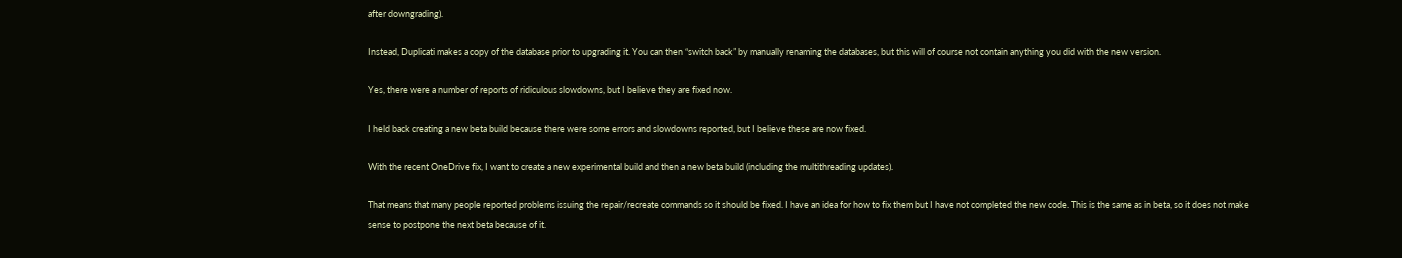after downgrading).

Instead, Duplicati makes a copy of the database prior to upgrading it. You can then “switch back” by manually renaming the databases, but this will of course not contain anything you did with the new version.

Yes, there were a number of reports of ridiculous slowdowns, but I believe they are fixed now.

I held back creating a new beta build because there were some errors and slowdowns reported, but I believe these are now fixed.

With the recent OneDrive fix, I want to create a new experimental build and then a new beta build (including the multithreading updates).

That means that many people reported problems issuing the repair/recreate commands so it should be fixed. I have an idea for how to fix them but I have not completed the new code. This is the same as in beta, so it does not make sense to postpone the next beta because of it.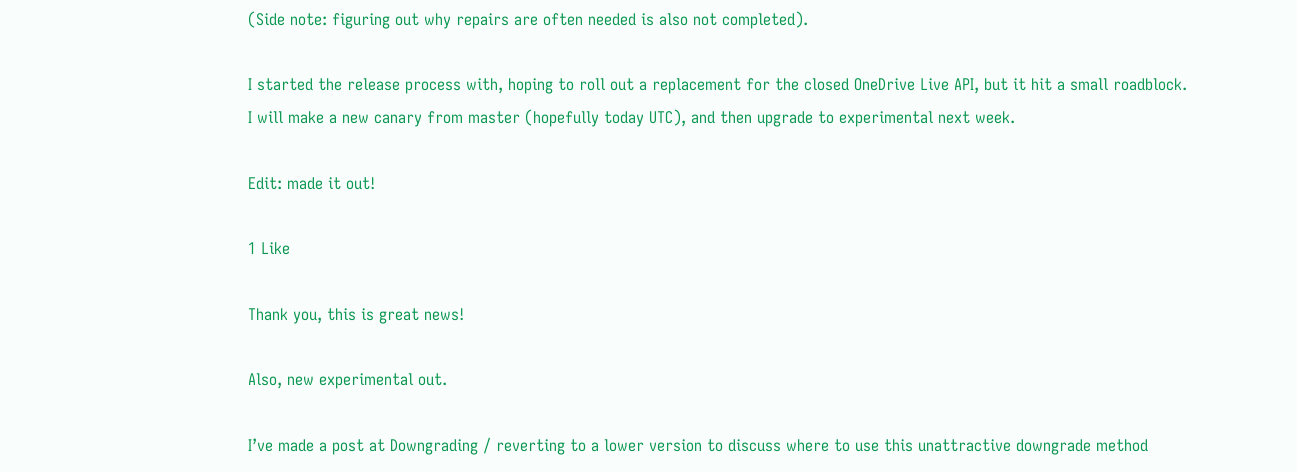(Side note: figuring out why repairs are often needed is also not completed).

I started the release process with, hoping to roll out a replacement for the closed OneDrive Live API, but it hit a small roadblock. I will make a new canary from master (hopefully today UTC), and then upgrade to experimental next week.

Edit: made it out!

1 Like

Thank you, this is great news!

Also, new experimental out.

I’ve made a post at Downgrading / reverting to a lower version to discuss where to use this unattractive downgrade method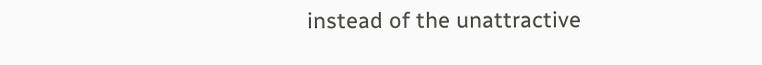instead of the unattractive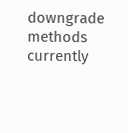downgrade methods currently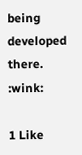being developed there. :wink:

1 Like